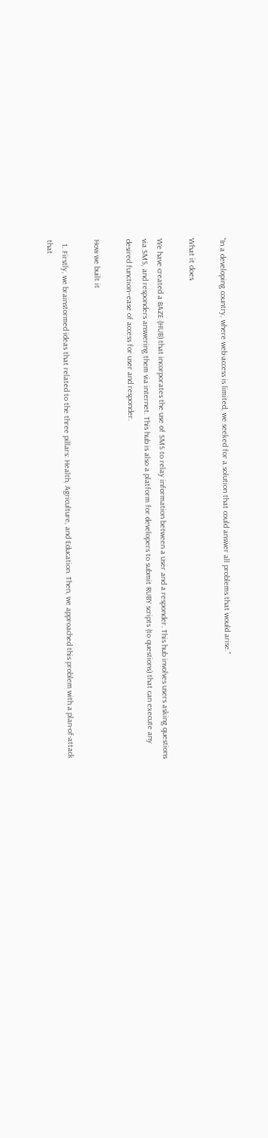“In a developing country, where web-access is limited, we seeked for a solution that could answer all problems that would arise.”

What it does

We have created a BAZE (HUB) that incorporates the use of SMS to relay information between a user and a responder. This hub involves users asking questions via SMS, and responders answering them via internet. This hub is also a platform for developers to submit RUBY scripts (to questions) that can execute any desired function–ease of access for user and responder.

How we built it

  1. Firstly, we brainstormed ideas that related to the three pillars: Health, Agriculture, and Education. Then, we approached this problem with a plan-of-attack that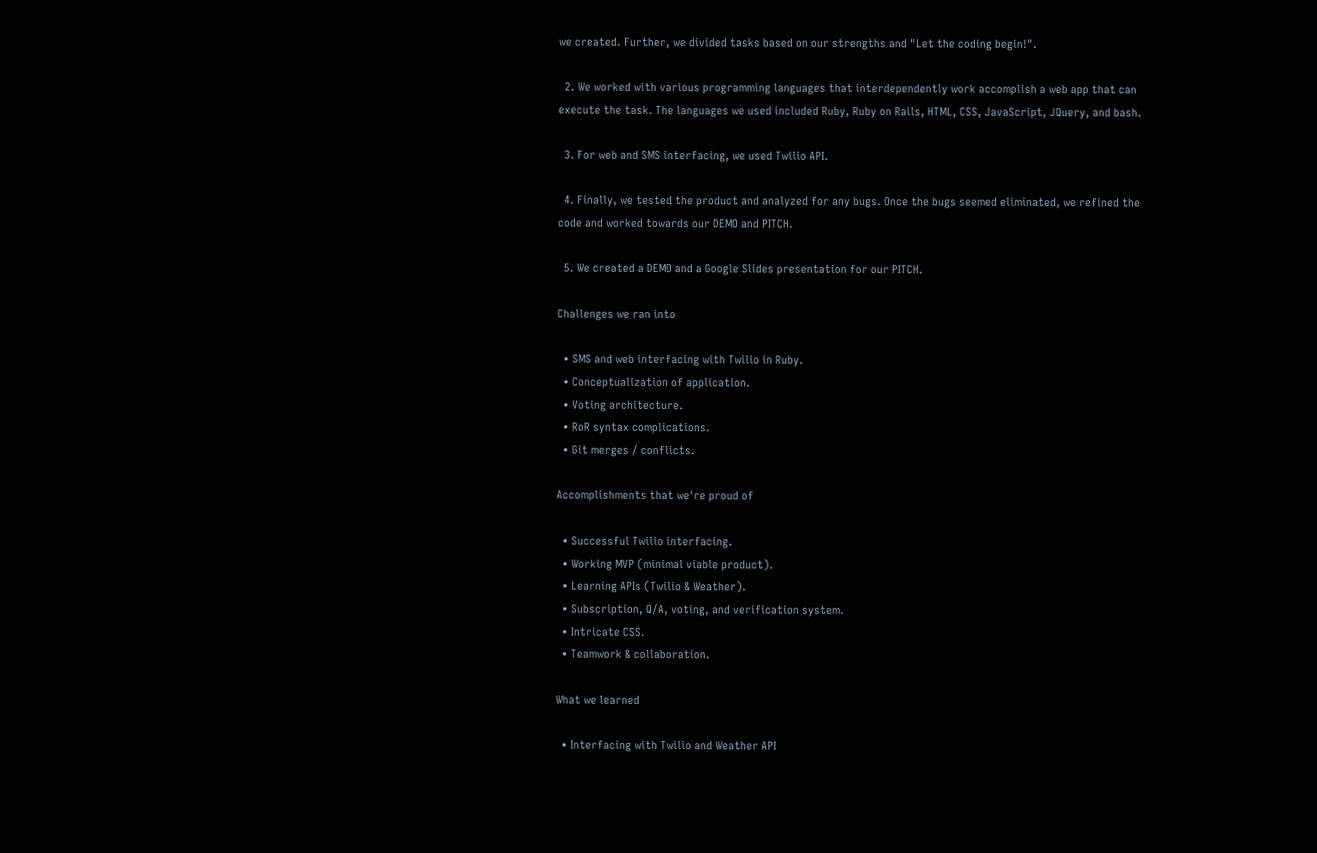we created. Further, we divided tasks based on our strengths and "Let the coding begin!".

  2. We worked with various programming languages that interdependently work accomplish a web app that can execute the task. The languages we used included Ruby, Ruby on Rails, HTML, CSS, JavaScript, JQuery, and bash.

  3. For web and SMS interfacing, we used Twilio API.

  4. Finally, we tested the product and analyzed for any bugs. Once the bugs seemed eliminated, we refined the code and worked towards our DEMO and PITCH.

  5. We created a DEMO and a Google Slides presentation for our PITCH.

Challenges we ran into

  • SMS and web interfacing with Twilio in Ruby.
  • Conceptualization of application.
  • Voting architecture.
  • RoR syntax complications.
  • Git merges / conflicts.

Accomplishments that we're proud of

  • Successful Twilio interfacing.
  • Working MVP (minimal viable product).
  • Learning APIs (Twilio & Weather).
  • Subscription, Q/A, voting, and verification system.
  • Intricate CSS.
  • Teamwork & collaboration.

What we learned

  • Interfacing with Twilio and Weather API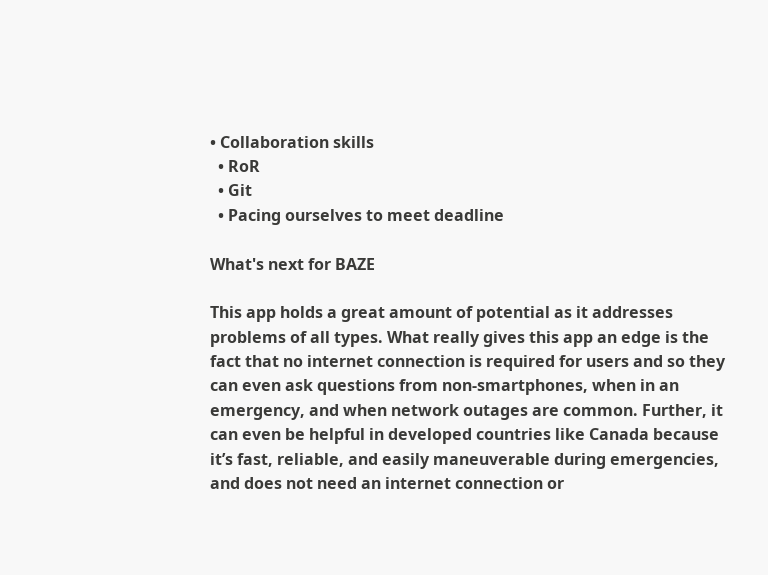• Collaboration skills
  • RoR
  • Git
  • Pacing ourselves to meet deadline

What's next for BAZE

This app holds a great amount of potential as it addresses problems of all types. What really gives this app an edge is the fact that no internet connection is required for users and so they can even ask questions from non-smartphones, when in an emergency, and when network outages are common. Further, it can even be helpful in developed countries like Canada because it’s fast, reliable, and easily maneuverable during emergencies, and does not need an internet connection or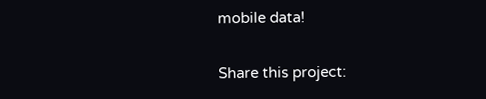mobile data!

Share this project: